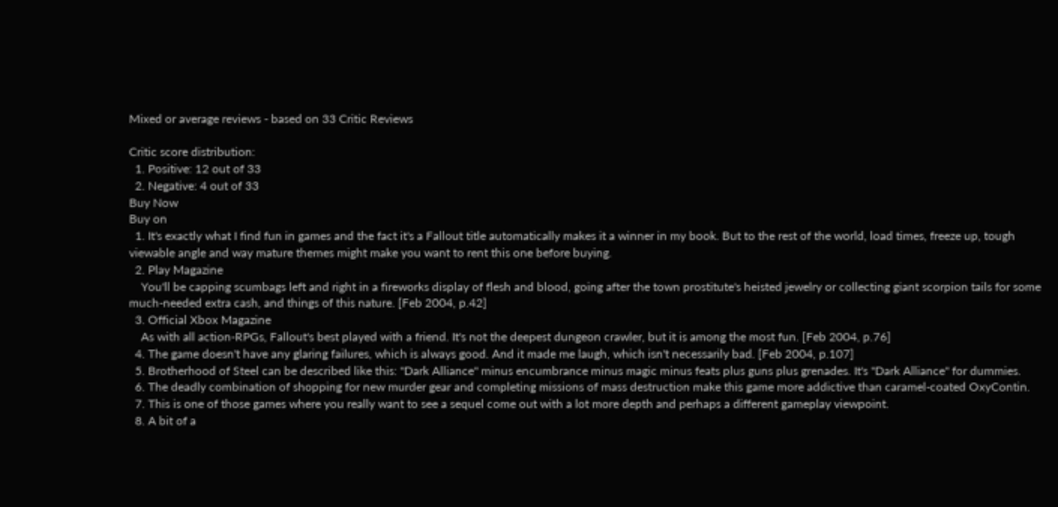Mixed or average reviews - based on 33 Critic Reviews

Critic score distribution:
  1. Positive: 12 out of 33
  2. Negative: 4 out of 33
Buy Now
Buy on
  1. It's exactly what I find fun in games and the fact it's a Fallout title automatically makes it a winner in my book. But to the rest of the world, load times, freeze up, tough viewable angle and way mature themes might make you want to rent this one before buying.
  2. Play Magazine
    You'll be capping scumbags left and right in a fireworks display of flesh and blood, going after the town prostitute's heisted jewelry or collecting giant scorpion tails for some much-needed extra cash, and things of this nature. [Feb 2004, p.42]
  3. Official Xbox Magazine
    As with all action-RPGs, Fallout's best played with a friend. It's not the deepest dungeon crawler, but it is among the most fun. [Feb 2004, p.76]
  4. The game doesn't have any glaring failures, which is always good. And it made me laugh, which isn't necessarily bad. [Feb 2004, p.107]
  5. Brotherhood of Steel can be described like this: "Dark Alliance" minus encumbrance minus magic minus feats plus guns plus grenades. It's "Dark Alliance" for dummies.
  6. The deadly combination of shopping for new murder gear and completing missions of mass destruction make this game more addictive than caramel-coated OxyContin.
  7. This is one of those games where you really want to see a sequel come out with a lot more depth and perhaps a different gameplay viewpoint.
  8. A bit of a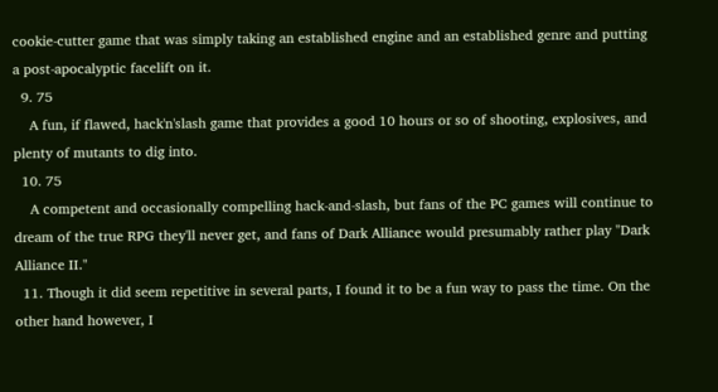cookie-cutter game that was simply taking an established engine and an established genre and putting a post-apocalyptic facelift on it.
  9. 75
    A fun, if flawed, hack'n'slash game that provides a good 10 hours or so of shooting, explosives, and plenty of mutants to dig into.
  10. 75
    A competent and occasionally compelling hack-and-slash, but fans of the PC games will continue to dream of the true RPG they'll never get, and fans of Dark Alliance would presumably rather play "Dark Alliance II."
  11. Though it did seem repetitive in several parts, I found it to be a fun way to pass the time. On the other hand however, I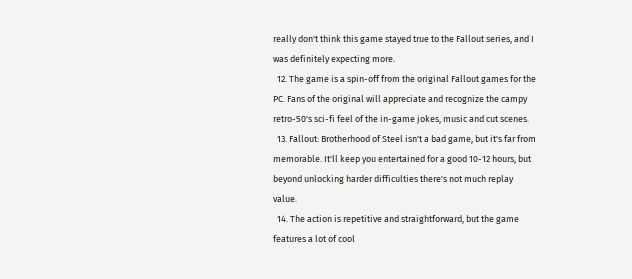really don't think this game stayed true to the Fallout series, and I was definitely expecting more.
  12. The game is a spin-off from the original Fallout games for the PC. Fans of the original will appreciate and recognize the campy retro-50's sci-fi feel of the in-game jokes, music and cut scenes.
  13. Fallout: Brotherhood of Steel isn't a bad game, but it's far from memorable. It'll keep you entertained for a good 10-12 hours, but beyond unlocking harder difficulties there's not much replay value.
  14. The action is repetitive and straightforward, but the game features a lot of cool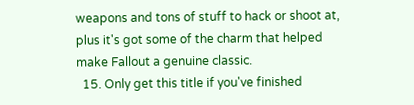weapons and tons of stuff to hack or shoot at, plus it's got some of the charm that helped make Fallout a genuine classic.
  15. Only get this title if you've finished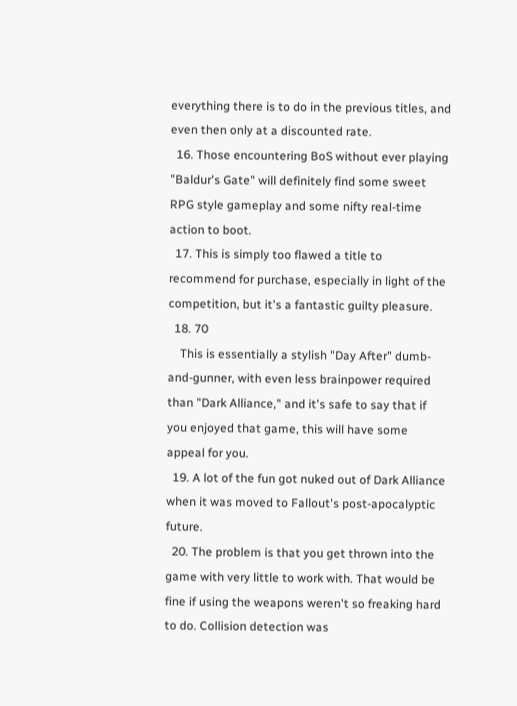everything there is to do in the previous titles, and even then only at a discounted rate.
  16. Those encountering BoS without ever playing "Baldur's Gate" will definitely find some sweet RPG style gameplay and some nifty real-time action to boot.
  17. This is simply too flawed a title to recommend for purchase, especially in light of the competition, but it's a fantastic guilty pleasure.
  18. 70
    This is essentially a stylish "Day After" dumb-and-gunner, with even less brainpower required than "Dark Alliance," and it's safe to say that if you enjoyed that game, this will have some appeal for you.
  19. A lot of the fun got nuked out of Dark Alliance when it was moved to Fallout's post-apocalyptic future.
  20. The problem is that you get thrown into the game with very little to work with. That would be fine if using the weapons weren't so freaking hard to do. Collision detection was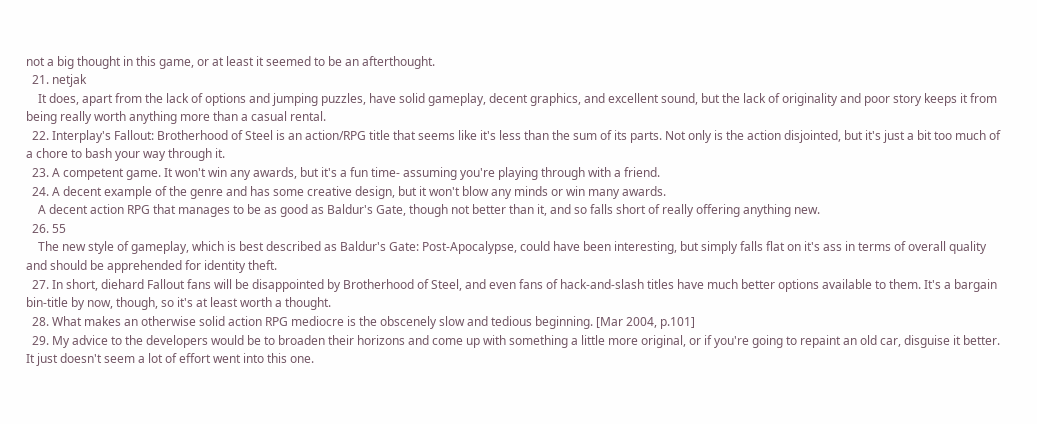not a big thought in this game, or at least it seemed to be an afterthought.
  21. netjak
    It does, apart from the lack of options and jumping puzzles, have solid gameplay, decent graphics, and excellent sound, but the lack of originality and poor story keeps it from being really worth anything more than a casual rental.
  22. Interplay's Fallout: Brotherhood of Steel is an action/RPG title that seems like it's less than the sum of its parts. Not only is the action disjointed, but it's just a bit too much of a chore to bash your way through it.
  23. A competent game. It won't win any awards, but it's a fun time- assuming you're playing through with a friend.
  24. A decent example of the genre and has some creative design, but it won't blow any minds or win many awards.
    A decent action RPG that manages to be as good as Baldur's Gate, though not better than it, and so falls short of really offering anything new.
  26. 55
    The new style of gameplay, which is best described as Baldur's Gate: Post-Apocalypse, could have been interesting, but simply falls flat on it's ass in terms of overall quality and should be apprehended for identity theft.
  27. In short, diehard Fallout fans will be disappointed by Brotherhood of Steel, and even fans of hack-and-slash titles have much better options available to them. It's a bargain bin-title by now, though, so it's at least worth a thought.
  28. What makes an otherwise solid action RPG mediocre is the obscenely slow and tedious beginning. [Mar 2004, p.101]
  29. My advice to the developers would be to broaden their horizons and come up with something a little more original, or if you're going to repaint an old car, disguise it better. It just doesn't seem a lot of effort went into this one.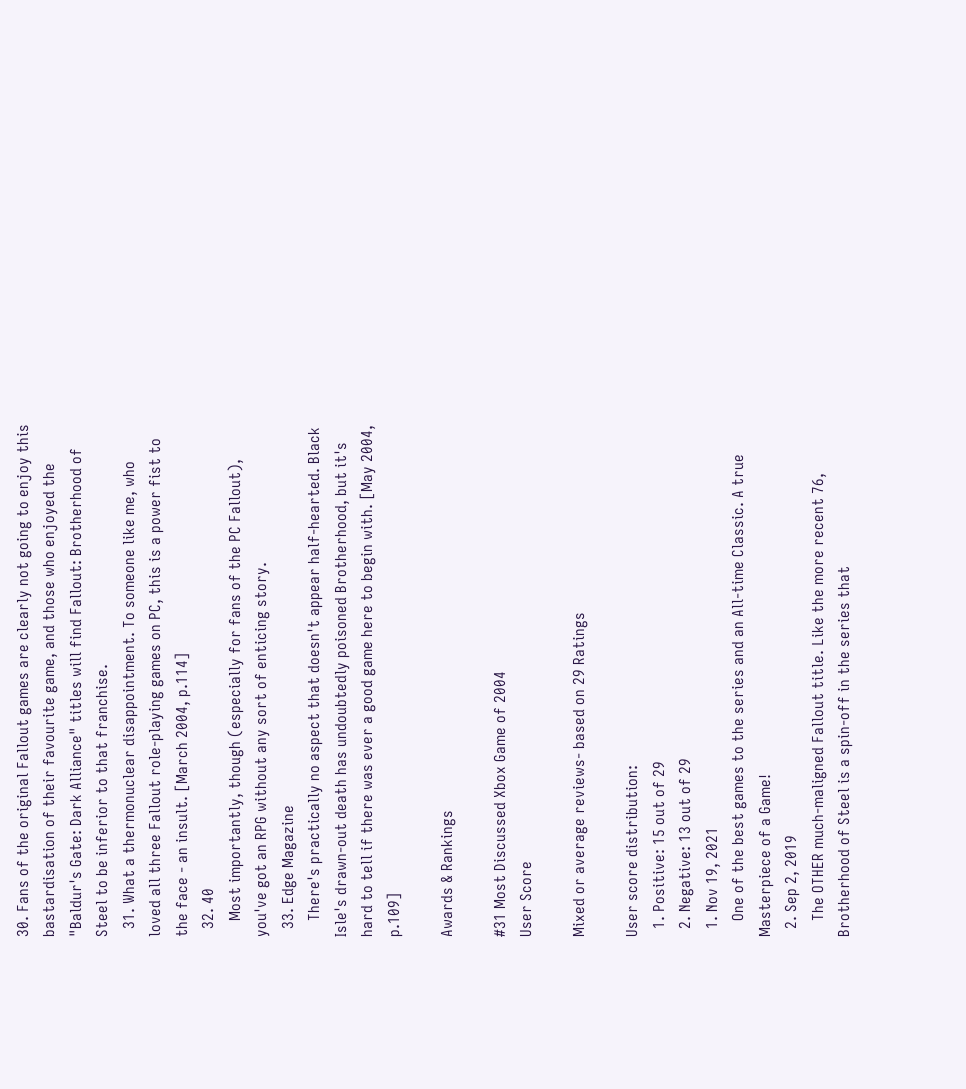30. Fans of the original Fallout games are clearly not going to enjoy this bastardisation of their favourite game, and those who enjoyed the "Baldur's Gate: Dark Alliance" titles will find Fallout: Brotherhood of Steel to be inferior to that franchise.
  31. What a thermonuclear disappointment. To someone like me, who loved all three Fallout role-playing games on PC, this is a power fist to the face - an insult. [March 2004, p.114]
  32. 40
    Most importantly, though (especially for fans of the PC Fallout), you've got an RPG without any sort of enticing story.
  33. Edge Magazine
    There's practically no aspect that doesn't appear half-hearted. Black Isle's drawn-out death has undoubtedly poisoned Brotherhood, but it's hard to tell if there was ever a good game here to begin with. [May 2004, p.109]

Awards & Rankings

#31 Most Discussed Xbox Game of 2004
User Score

Mixed or average reviews- based on 29 Ratings

User score distribution:
  1. Positive: 15 out of 29
  2. Negative: 13 out of 29
  1. Nov 19, 2021
    One of the best games to the series and an All-time Classic. A true Masterpiece of a Game!
  2. Sep 2, 2019
    The OTHER much-maligned Fallout title. Like the more recent 76, Brotherhood of Steel is a spin-off in the series that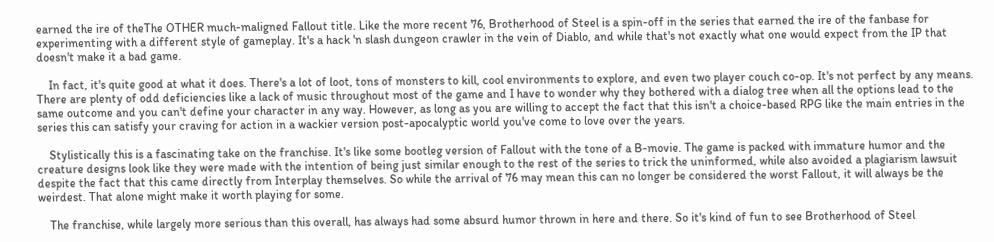earned the ire of theThe OTHER much-maligned Fallout title. Like the more recent 76, Brotherhood of Steel is a spin-off in the series that earned the ire of the fanbase for experimenting with a different style of gameplay. It's a hack 'n slash dungeon crawler in the vein of Diablo, and while that's not exactly what one would expect from the IP that doesn't make it a bad game.

    In fact, it's quite good at what it does. There's a lot of loot, tons of monsters to kill, cool environments to explore, and even two player couch co-op. It's not perfect by any means. There are plenty of odd deficiencies like a lack of music throughout most of the game and I have to wonder why they bothered with a dialog tree when all the options lead to the same outcome and you can't define your character in any way. However, as long as you are willing to accept the fact that this isn't a choice-based RPG like the main entries in the series this can satisfy your craving for action in a wackier version post-apocalyptic world you've come to love over the years.

    Stylistically this is a fascinating take on the franchise. It's like some bootleg version of Fallout with the tone of a B-movie. The game is packed with immature humor and the creature designs look like they were made with the intention of being just similar enough to the rest of the series to trick the uninformed, while also avoided a plagiarism lawsuit despite the fact that this came directly from Interplay themselves. So while the arrival of 76 may mean this can no longer be considered the worst Fallout, it will always be the weirdest. That alone might make it worth playing for some.

    The franchise, while largely more serious than this overall, has always had some absurd humor thrown in here and there. So it's kind of fun to see Brotherhood of Steel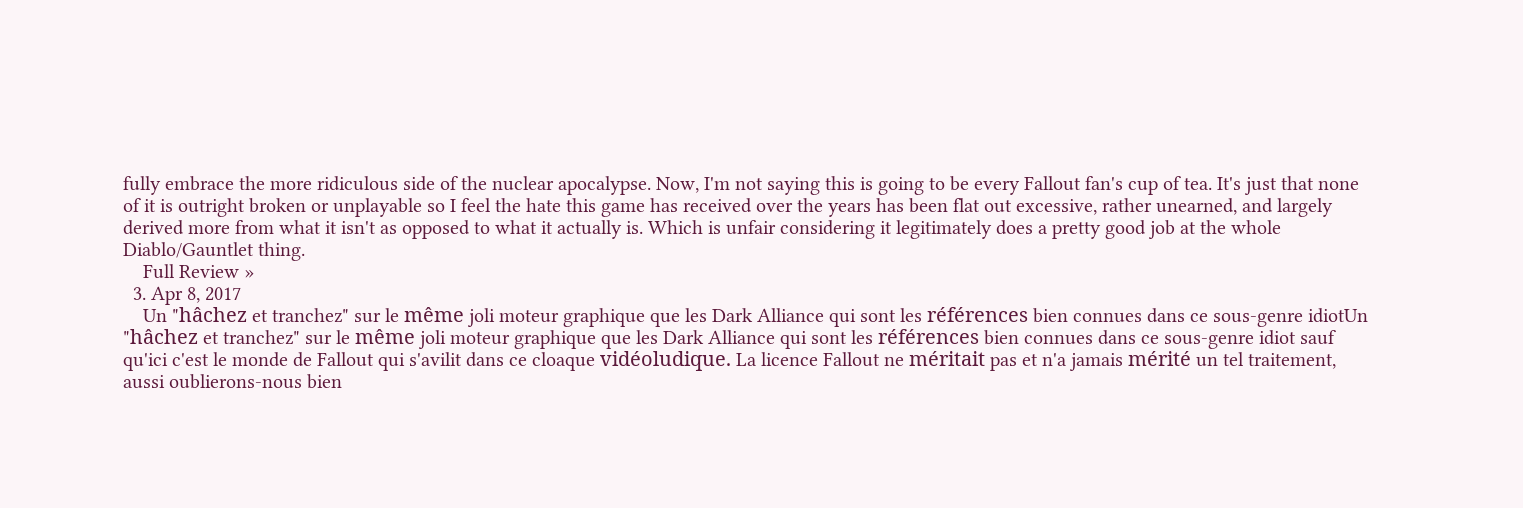fully embrace the more ridiculous side of the nuclear apocalypse. Now, I'm not saying this is going to be every Fallout fan's cup of tea. It's just that none of it is outright broken or unplayable so I feel the hate this game has received over the years has been flat out excessive, rather unearned, and largely derived more from what it isn't as opposed to what it actually is. Which is unfair considering it legitimately does a pretty good job at the whole Diablo/Gauntlet thing.
    Full Review »
  3. Apr 8, 2017
    Un "hâchez et tranchez" sur le même joli moteur graphique que les Dark Alliance qui sont les références bien connues dans ce sous-genre idiotUn "hâchez et tranchez" sur le même joli moteur graphique que les Dark Alliance qui sont les références bien connues dans ce sous-genre idiot sauf qu'ici c'est le monde de Fallout qui s'avilit dans ce cloaque vidéoludique. La licence Fallout ne méritait pas et n'a jamais mérité un tel traitement, aussi oublierons-nous bien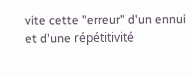vite cette "erreur" d'un ennui et d'une répétitivité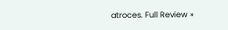atroces. Full Review »